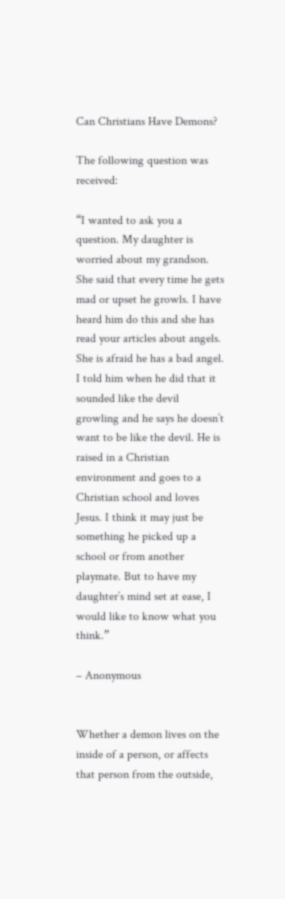Can Christians Have Demons?

The following question was received:

“I wanted to ask you a question. My daughter is worried about my grandson. She said that every time he gets mad or upset he growls. I have heard him do this and she has read your articles about angels. She is afraid he has a bad angel. I told him when he did that it sounded like the devil growling and he says he doesn’t want to be like the devil. He is raised in a Christian environment and goes to a Christian school and loves Jesus. I think it may just be something he picked up a school or from another playmate. But to have my daughter’s mind set at ease, I would like to know what you think.”

– Anonymous


Whether a demon lives on the inside of a person, or affects that person from the outside,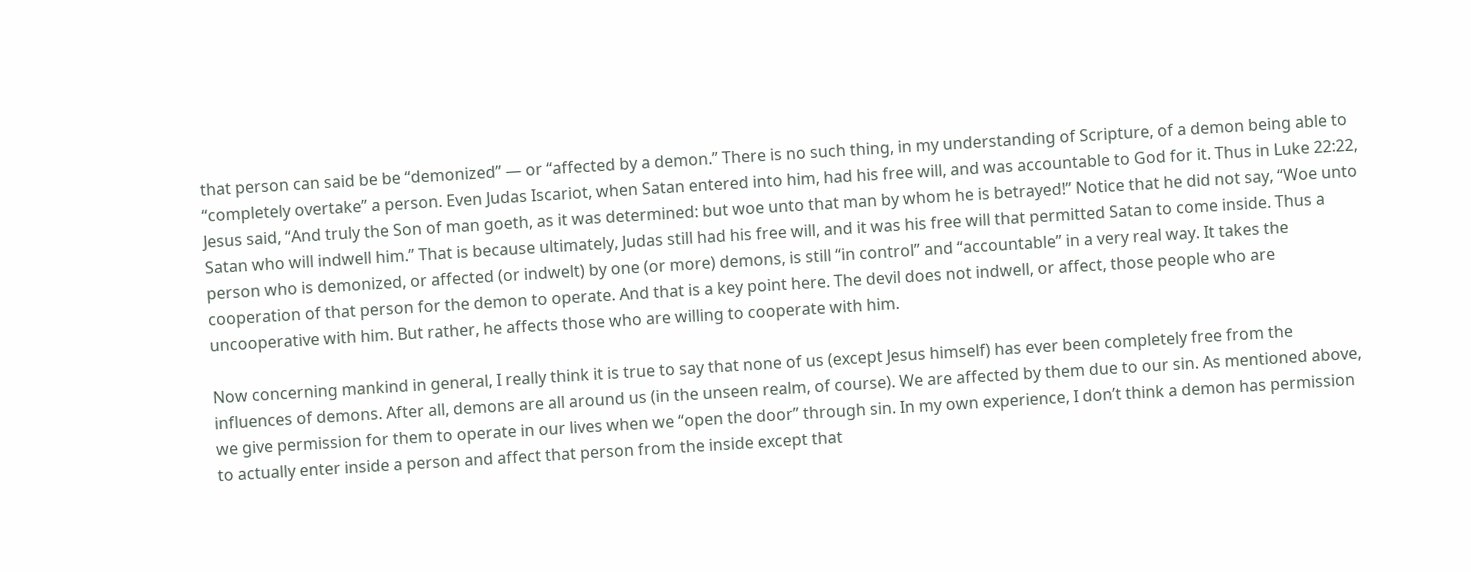that person can said be be “demonized” — or “affected by a demon.” There is no such thing, in my understanding of Scripture, of a demon being able to “completely overtake” a person. Even Judas Iscariot, when Satan entered into him, had his free will, and was accountable to God for it. Thus in Luke 22:22, Jesus said, “And truly the Son of man goeth, as it was determined: but woe unto that man by whom he is betrayed!” Notice that he did not say, “Woe unto Satan who will indwell him.” That is because ultimately, Judas still had his free will, and it was his free will that permitted Satan to come inside. Thus a person who is demonized, or affected (or indwelt) by one (or more) demons, is still “in control” and “accountable” in a very real way. It takes the cooperation of that person for the demon to operate. And that is a key point here. The devil does not indwell, or affect, those people who are uncooperative with him. But rather, he affects those who are willing to cooperate with him.

Now concerning mankind in general, I really think it is true to say that none of us (except Jesus himself) has ever been completely free from the influences of demons. After all, demons are all around us (in the unseen realm, of course). We are affected by them due to our sin. As mentioned above, we give permission for them to operate in our lives when we “open the door” through sin. In my own experience, I don’t think a demon has permission to actually enter inside a person and affect that person from the inside except that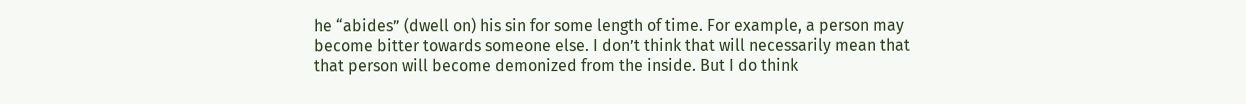he “abides” (dwell on) his sin for some length of time. For example, a person may become bitter towards someone else. I don’t think that will necessarily mean that that person will become demonized from the inside. But I do think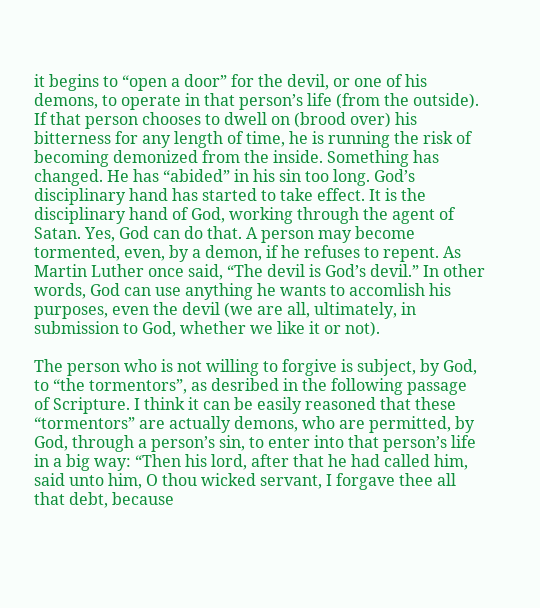it begins to “open a door” for the devil, or one of his demons, to operate in that person’s life (from the outside). If that person chooses to dwell on (brood over) his bitterness for any length of time, he is running the risk of becoming demonized from the inside. Something has changed. He has “abided” in his sin too long. God’s disciplinary hand has started to take effect. It is the disciplinary hand of God, working through the agent of Satan. Yes, God can do that. A person may become tormented, even, by a demon, if he refuses to repent. As Martin Luther once said, “The devil is God’s devil.” In other words, God can use anything he wants to accomlish his purposes, even the devil (we are all, ultimately, in submission to God, whether we like it or not).

The person who is not willing to forgive is subject, by God, to “the tormentors”, as desribed in the following passage of Scripture. I think it can be easily reasoned that these “tormentors” are actually demons, who are permitted, by God, through a person’s sin, to enter into that person’s life in a big way: “Then his lord, after that he had called him, said unto him, O thou wicked servant, I forgave thee all that debt, because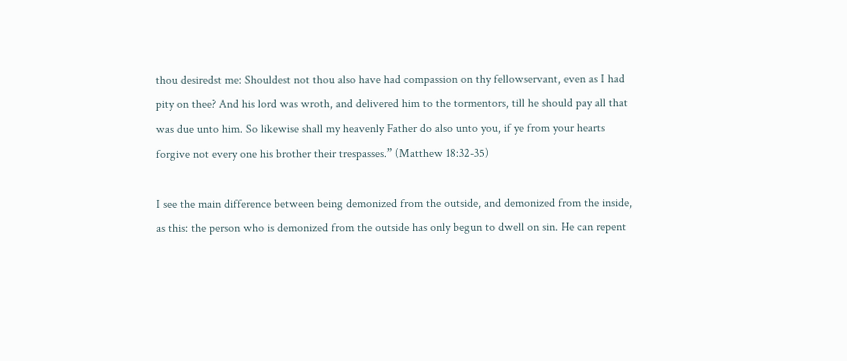thou desiredst me: Shouldest not thou also have had compassion on thy fellowservant, even as I had pity on thee? And his lord was wroth, and delivered him to the tormentors, till he should pay all that was due unto him. So likewise shall my heavenly Father do also unto you, if ye from your hearts forgive not every one his brother their trespasses.” (Matthew 18:32-35)

I see the main difference between being demonized from the outside, and demonized from the inside, as this: the person who is demonized from the outside has only begun to dwell on sin. He can repent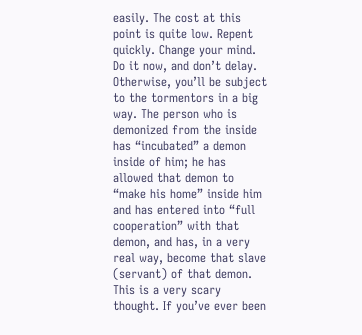easily. The cost at this point is quite low. Repent quickly. Change your mind. Do it now, and don’t delay. Otherwise, you’ll be subject to the tormentors in a big way. The person who is demonized from the inside has “incubated” a demon inside of him; he has allowed that demon to “make his home” inside him and has entered into “full cooperation” with that demon, and has, in a very real way, become that slave (servant) of that demon. This is a very scary thought. If you’ve ever been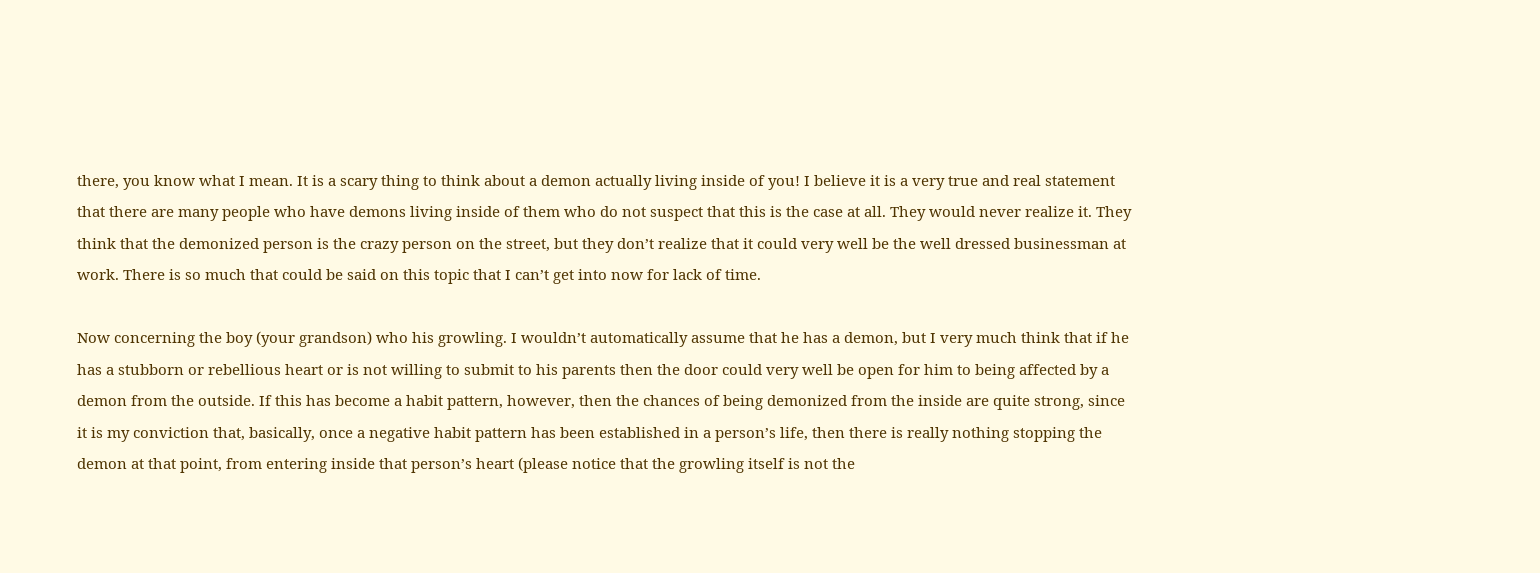there, you know what I mean. It is a scary thing to think about a demon actually living inside of you! I believe it is a very true and real statement that there are many people who have demons living inside of them who do not suspect that this is the case at all. They would never realize it. They think that the demonized person is the crazy person on the street, but they don’t realize that it could very well be the well dressed businessman at work. There is so much that could be said on this topic that I can’t get into now for lack of time.

Now concerning the boy (your grandson) who his growling. I wouldn’t automatically assume that he has a demon, but I very much think that if he has a stubborn or rebellious heart or is not willing to submit to his parents then the door could very well be open for him to being affected by a demon from the outside. If this has become a habit pattern, however, then the chances of being demonized from the inside are quite strong, since it is my conviction that, basically, once a negative habit pattern has been established in a person’s life, then there is really nothing stopping the demon at that point, from entering inside that person’s heart (please notice that the growling itself is not the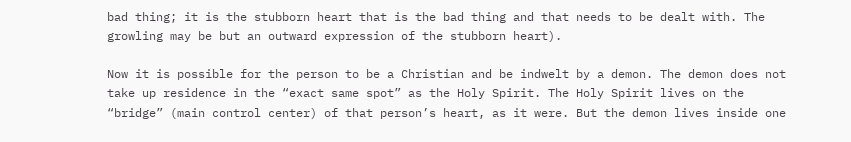bad thing; it is the stubborn heart that is the bad thing and that needs to be dealt with. The growling may be but an outward expression of the stubborn heart).

Now it is possible for the person to be a Christian and be indwelt by a demon. The demon does not take up residence in the “exact same spot” as the Holy Spirit. The Holy Spirit lives on the “bridge” (main control center) of that person’s heart, as it were. But the demon lives inside one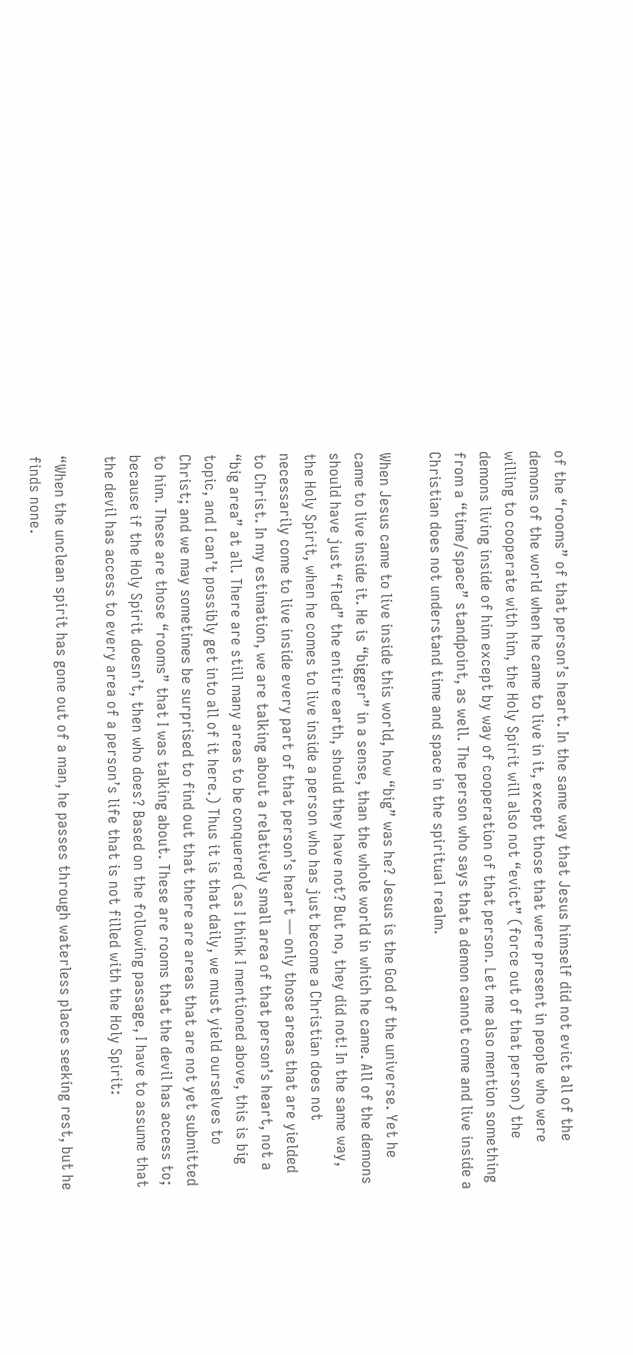of the “rooms” of that person’s heart. In the same way that Jesus himself did not evict all of the demons of the world when he came to live in it, except those that were present in people who were willing to cooperate with him, the Holy Spirit will also not “evict” (force out of that person) the demons living inside of him except by way of cooperation of that person. Let me also mention something from a “time/space” standpoint, as well. The person who says that a demon cannot come and live inside a Christian does not understand time and space in the spiritual realm.

When Jesus came to live inside this world, how “big” was he? Jesus is the God of the universe. Yet he came to live inside it. He is “bigger” in a sense, than the whole world in which he came. All of the demons should have just “fled” the entire earth, should they have not? But no, they did not! In the same way, the Holy Spirit, when he comes to live inside a person who has just become a Christian does not necessarily come to live inside every part of that person’s heart — only those areas that are yielded to Christ. In my estimation, we are talking about a relatively small area of that person’s heart, not a “big area” at all. There are still many areas to be conquered (as I think I mentioned above, this is big topic, and I can’t possibly get into all of it here.) Thus it is that daily, we must yield ourselves to Christ; and we may sometimes be surprised to find out that there are areas that are not yet submitted to him. These are those “rooms” that I was talking about. These are rooms that the devil has access to; because if the Holy Spirit doesn’t, then who does? Based on the following passage, I have to assume that the devil has access to every area of a person’s life that is not filled with the Holy Spirit:

“When the unclean spirit has gone out of a man, he passes through waterless places seeking rest, but he finds none.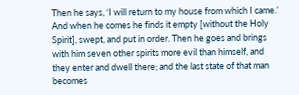Then he says, ‘I will return to my house from which I came.’ And when he comes he finds it empty [without the Holy Spirit], swept, and put in order. Then he goes and brings with him seven other spirits more evil than himself, and they enter and dwell there; and the last state of that man becomes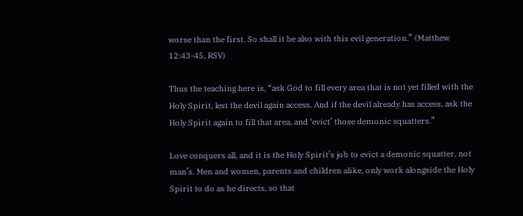worse than the first. So shall it be also with this evil generation.” (Matthew 12:43-45, RSV)

Thus the teaching here is, “ask God to fill every area that is not yet filled with the Holy Spirit, lest the devil again access. And if the devil already has access, ask the Holy Spirit again to fill that area, and ‘evict’ those demonic squatters.”

Love conquers all, and it is the Holy Spirit’s job to evict a demonic squatter, not man’s. Men and women, parents and children alike, only work alongside the Holy Spirit to do as he directs, so that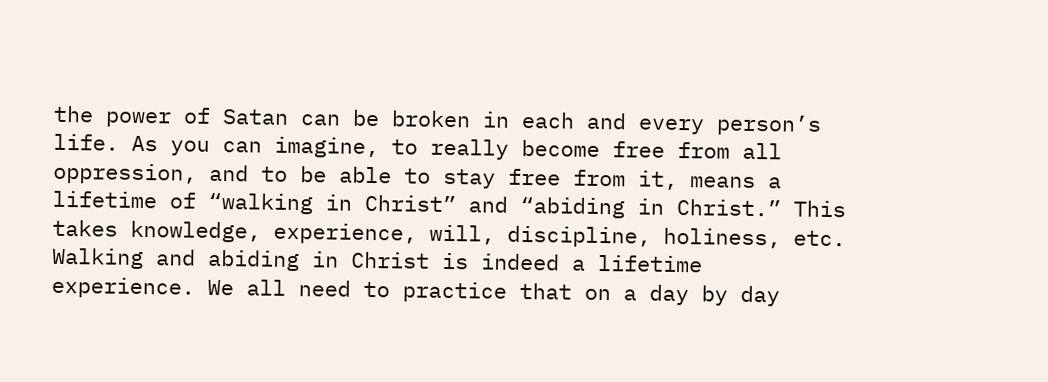the power of Satan can be broken in each and every person’s life. As you can imagine, to really become free from all oppression, and to be able to stay free from it, means a lifetime of “walking in Christ” and “abiding in Christ.” This takes knowledge, experience, will, discipline, holiness, etc. Walking and abiding in Christ is indeed a lifetime experience. We all need to practice that on a day by day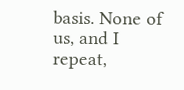basis. None of us, and I repeat,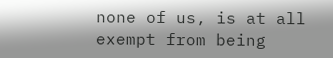none of us, is at all exempt from being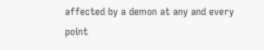affected by a demon at any and every point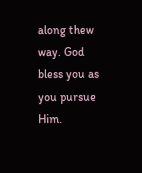along thew way. God bless you as you pursue Him.